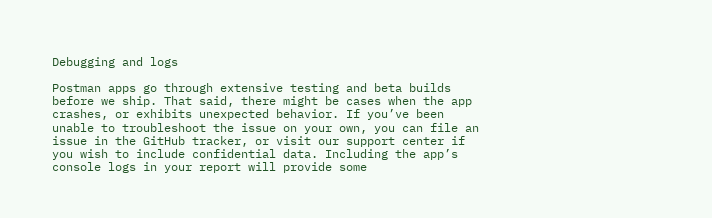Debugging and logs

Postman apps go through extensive testing and beta builds before we ship. That said, there might be cases when the app crashes, or exhibits unexpected behavior. If you’ve been unable to troubleshoot the issue on your own, you can file an issue in the GitHub tracker, or visit our support center if you wish to include confidential data. Including the app’s console logs in your report will provide some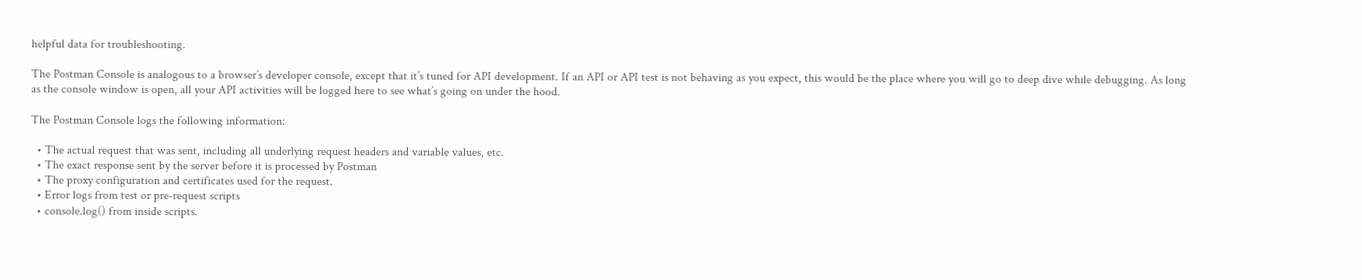helpful data for troubleshooting.

The Postman Console is analogous to a browser’s developer console, except that it’s tuned for API development. If an API or API test is not behaving as you expect, this would be the place where you will go to deep dive while debugging. As long as the console window is open, all your API activities will be logged here to see what’s going on under the hood.

The Postman Console logs the following information:

  • The actual request that was sent, including all underlying request headers and variable values, etc.
  • The exact response sent by the server before it is processed by Postman
  • The proxy configuration and certificates used for the request.
  • Error logs from test or pre-request scripts
  • console.log() from inside scripts.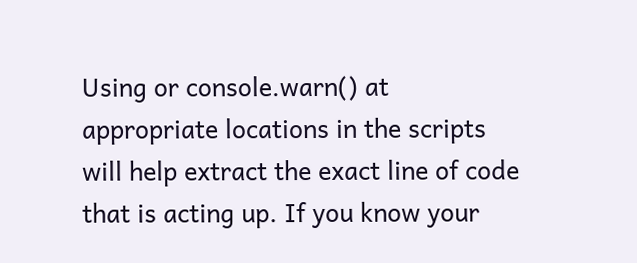Using or console.warn() at appropriate locations in the scripts will help extract the exact line of code that is acting up. If you know your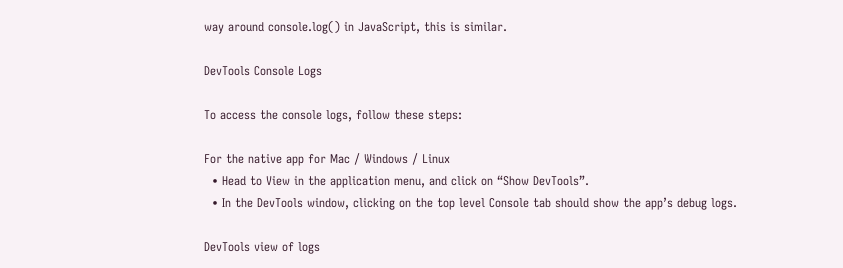way around console.log() in JavaScript, this is similar.

DevTools Console Logs

To access the console logs, follow these steps:

For the native app for Mac / Windows / Linux
  • Head to View in the application menu, and click on “Show DevTools”.
  • In the DevTools window, clicking on the top level Console tab should show the app’s debug logs.

DevTools view of logs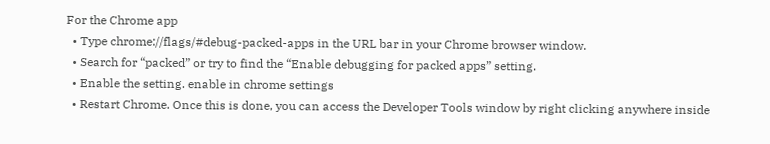For the Chrome app
  • Type chrome://flags/#debug-packed-apps in the URL bar in your Chrome browser window.
  • Search for “packed” or try to find the “Enable debugging for packed apps” setting.
  • Enable the setting. enable in chrome settings
  • Restart Chrome. Once this is done, you can access the Developer Tools window by right clicking anywhere inside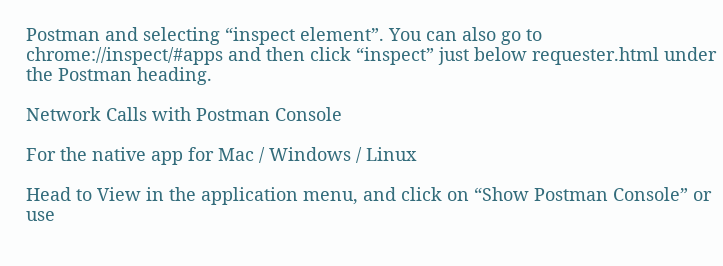Postman and selecting “inspect element”. You can also go to chrome://inspect/#apps and then click “inspect” just below requester.html under the Postman heading.

Network Calls with Postman Console

For the native app for Mac / Windows / Linux

Head to View in the application menu, and click on “Show Postman Console” or use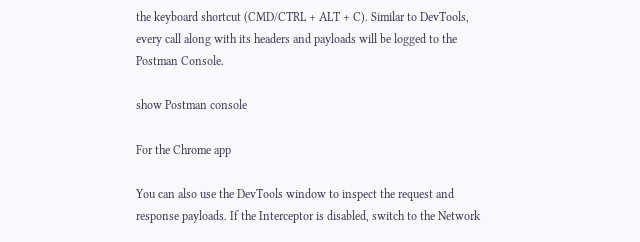the keyboard shortcut (CMD/CTRL + ALT + C). Similar to DevTools, every call along with its headers and payloads will be logged to the Postman Console.

show Postman console

For the Chrome app

You can also use the DevTools window to inspect the request and response payloads. If the Interceptor is disabled, switch to the Network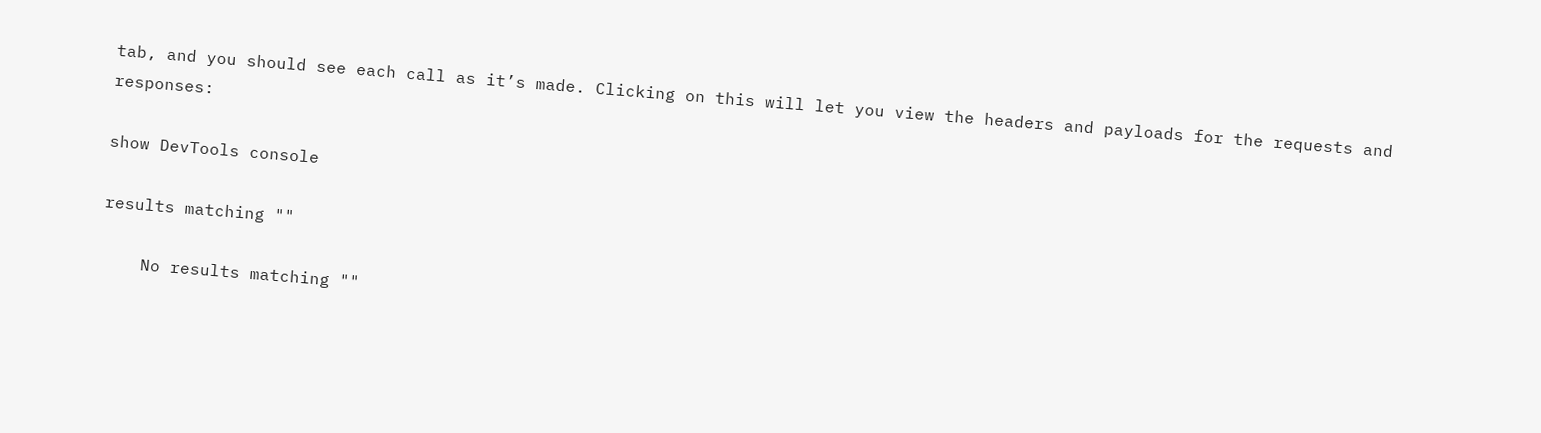tab, and you should see each call as it’s made. Clicking on this will let you view the headers and payloads for the requests and responses:

show DevTools console

results matching ""

    No results matching ""